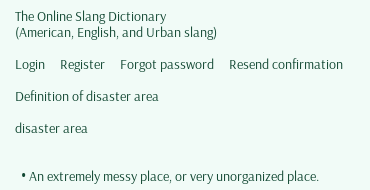The Online Slang Dictionary
(American, English, and Urban slang)

Login     Register     Forgot password     Resend confirmation

Definition of disaster area

disaster area


  • An extremely messy place, or very unorganized place.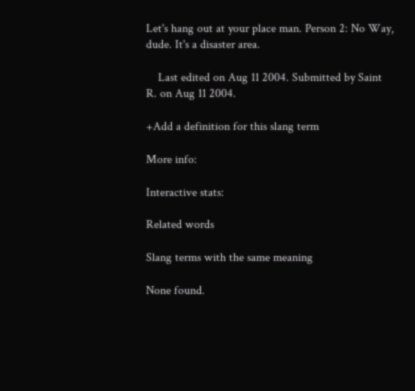Let's hang out at your place man. Person 2: No Way, dude. It's a disaster area.

    Last edited on Aug 11 2004. Submitted by Saint R. on Aug 11 2004.

+Add a definition for this slang term

More info:

Interactive stats:

Related words

Slang terms with the same meaning

None found.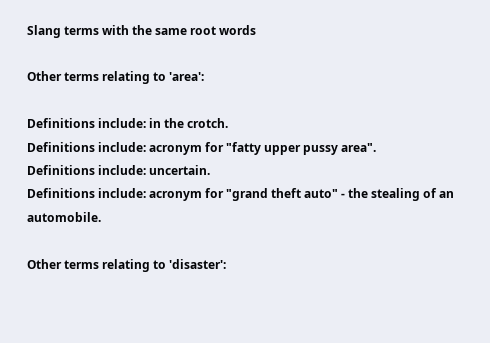Slang terms with the same root words

Other terms relating to 'area':

Definitions include: in the crotch.
Definitions include: acronym for "fatty upper pussy area".
Definitions include: uncertain.
Definitions include: acronym for "grand theft auto" - the stealing of an automobile.

Other terms relating to 'disaster':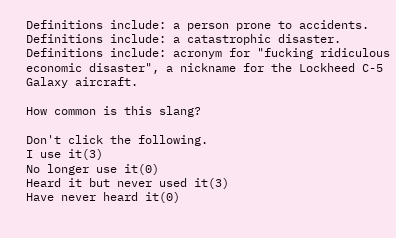Definitions include: a person prone to accidents.
Definitions include: a catastrophic disaster.
Definitions include: acronym for "fucking ridiculous economic disaster", a nickname for the Lockheed C-5 Galaxy aircraft.

How common is this slang?

Don't click the following.
I use it(3)
No longer use it(0)
Heard it but never used it(3)
Have never heard it(0)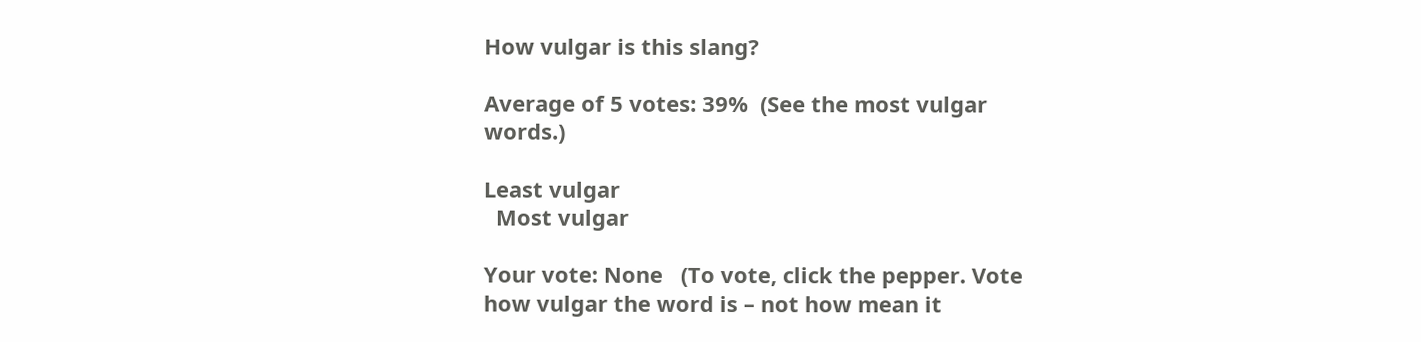How vulgar is this slang?

Average of 5 votes: 39%  (See the most vulgar words.)

Least vulgar
  Most vulgar

Your vote: None   (To vote, click the pepper. Vote how vulgar the word is – not how mean it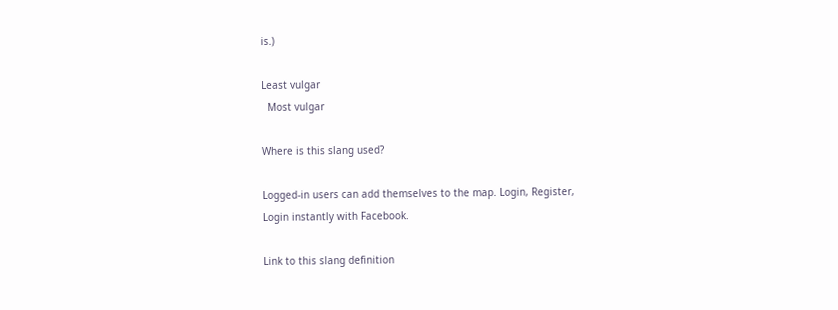is.)

Least vulgar
  Most vulgar

Where is this slang used?

Logged-in users can add themselves to the map. Login, Register, Login instantly with Facebook.

Link to this slang definition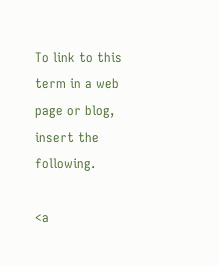To link to this term in a web page or blog, insert the following.

<a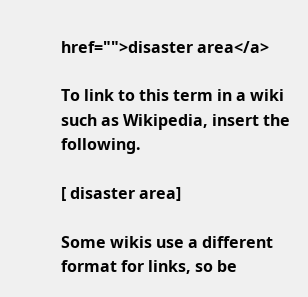href="">disaster area</a>

To link to this term in a wiki such as Wikipedia, insert the following.

[ disaster area]

Some wikis use a different format for links, so be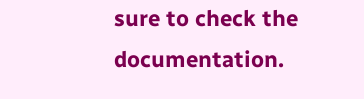sure to check the documentation.